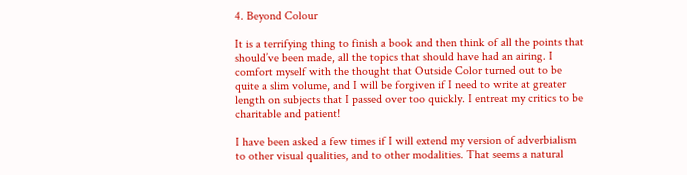4. Beyond Colour

It is a terrifying thing to finish a book and then think of all the points that should’ve been made, all the topics that should have had an airing. I comfort myself with the thought that Outside Color turned out to be quite a slim volume, and I will be forgiven if I need to write at greater length on subjects that I passed over too quickly. I entreat my critics to be charitable and patient!

I have been asked a few times if I will extend my version of adverbialism to other visual qualities, and to other modalities. That seems a natural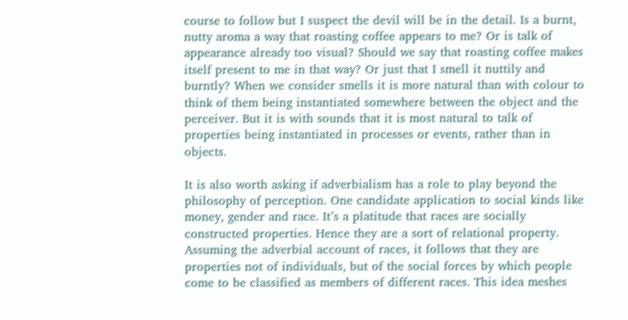course to follow but I suspect the devil will be in the detail. Is a burnt, nutty aroma a way that roasting coffee appears to me? Or is talk of appearance already too visual? Should we say that roasting coffee makes itself present to me in that way? Or just that I smell it nuttily and burntly? When we consider smells it is more natural than with colour to think of them being instantiated somewhere between the object and the perceiver. But it is with sounds that it is most natural to talk of properties being instantiated in processes or events, rather than in objects.

It is also worth asking if adverbialism has a role to play beyond the philosophy of perception. One candidate application to social kinds like money, gender and race. It’s a platitude that races are socially constructed properties. Hence they are a sort of relational property. Assuming the adverbial account of races, it follows that they are properties not of individuals, but of the social forces by which people come to be classified as members of different races. This idea meshes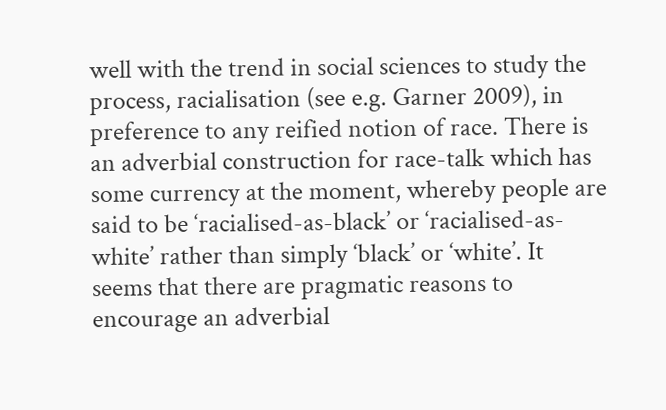well with the trend in social sciences to study the process, racialisation (see e.g. Garner 2009), in preference to any reified notion of race. There is an adverbial construction for race-talk which has some currency at the moment, whereby people are said to be ‘racialised-as-black’ or ‘racialised-as-white’ rather than simply ‘black’ or ‘white’. It seems that there are pragmatic reasons to encourage an adverbial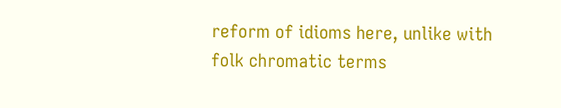reform of idioms here, unlike with folk chromatic terms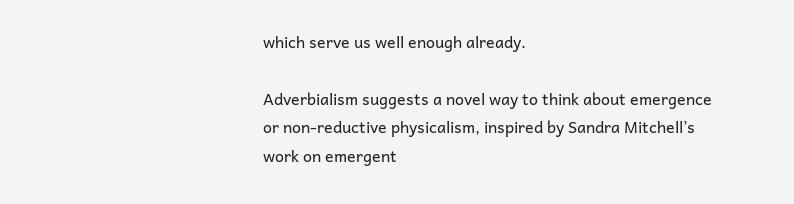which serve us well enough already.

Adverbialism suggests a novel way to think about emergence or non-reductive physicalism, inspired by Sandra Mitchell’s work on emergent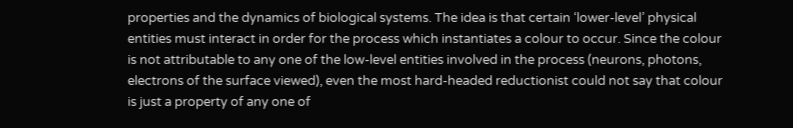properties and the dynamics of biological systems. The idea is that certain ‘lower-level’ physical entities must interact in order for the process which instantiates a colour to occur. Since the colour is not attributable to any one of the low-level entities involved in the process (neurons, photons, electrons of the surface viewed), even the most hard-headed reductionist could not say that colour is just a property of any one of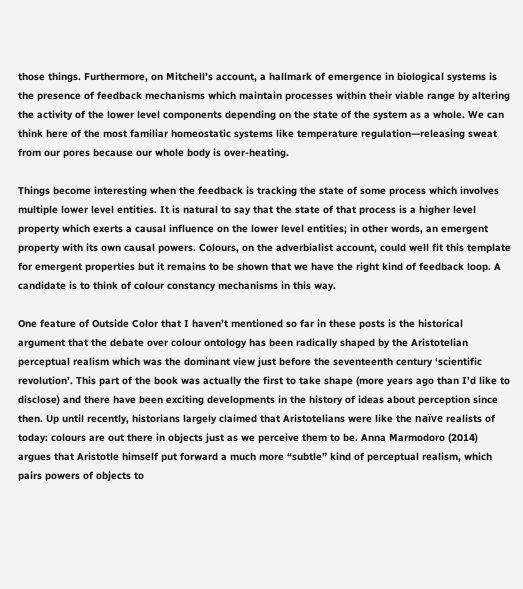those things. Furthermore, on Mitchell’s account, a hallmark of emergence in biological systems is the presence of feedback mechanisms which maintain processes within their viable range by altering the activity of the lower level components depending on the state of the system as a whole. We can think here of the most familiar homeostatic systems like temperature regulation—releasing sweat from our pores because our whole body is over-heating.

Things become interesting when the feedback is tracking the state of some process which involves multiple lower level entities. It is natural to say that the state of that process is a higher level property which exerts a causal influence on the lower level entities; in other words, an emergent property with its own causal powers. Colours, on the adverbialist account, could well fit this template for emergent properties but it remains to be shown that we have the right kind of feedback loop. A candidate is to think of colour constancy mechanisms in this way.

One feature of Outside Color that I haven’t mentioned so far in these posts is the historical argument that the debate over colour ontology has been radically shaped by the Aristotelian perceptual realism which was the dominant view just before the seventeenth century ‘scientific revolution’. This part of the book was actually the first to take shape (more years ago than I’d like to disclose) and there have been exciting developments in the history of ideas about perception since then. Up until recently, historians largely claimed that Aristotelians were like the naïve realists of today: colours are out there in objects just as we perceive them to be. Anna Marmodoro (2014) argues that Aristotle himself put forward a much more “subtle” kind of perceptual realism, which pairs powers of objects to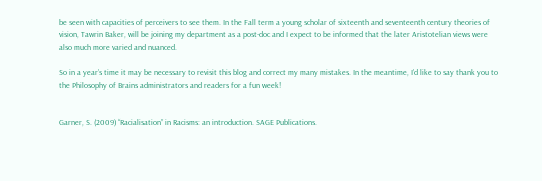be seen with capacities of perceivers to see them. In the Fall term a young scholar of sixteenth and seventeenth century theories of vision, Tawrin Baker, will be joining my department as a post-doc and I expect to be informed that the later Aristotelian views were also much more varied and nuanced.

So in a year’s time it may be necessary to revisit this blog and correct my many mistakes. In the meantime, I’d like to say thank you to the Philosophy of Brains administrators and readers for a fun week!


Garner, S. (2009) “Racialisation” in Racisms: an introduction. SAGE Publications.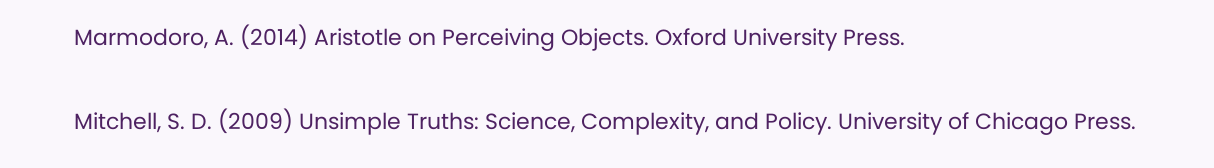Marmodoro, A. (2014) Aristotle on Perceiving Objects. Oxford University Press.

Mitchell, S. D. (2009) Unsimple Truths: Science, Complexity, and Policy. University of Chicago Press.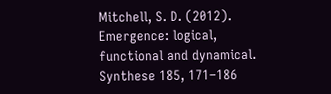Mitchell, S. D. (2012). Emergence: logical, functional and dynamical. Synthese 185, 171–186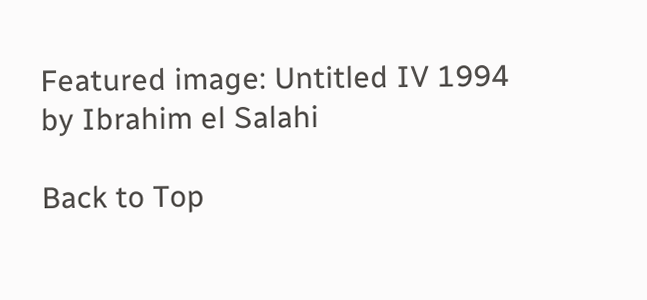Featured image: Untitled IV 1994 by Ibrahim el Salahi

Back to Top